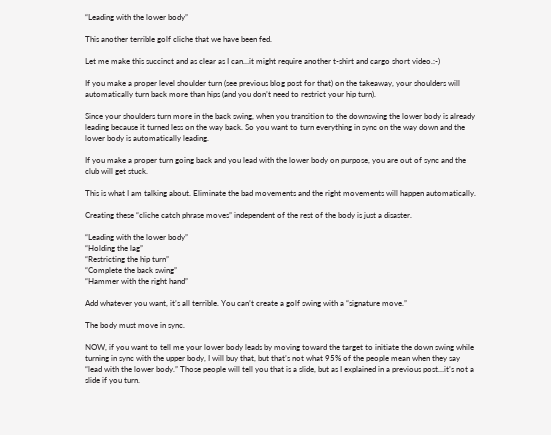“Leading with the lower body”

This another terrible golf cliche that we have been fed.

Let me make this succinct and as clear as I can…it might require another t-shirt and cargo short video.:-)

If you make a proper level shoulder turn (see previous blog post for that) on the takeaway, your shoulders will automatically turn back more than hips (and you don’t need to restrict your hip turn).

Since your shoulders turn more in the back swing, when you transition to the downswing the lower body is already leading because it turned less on the way back. So you want to turn everything in sync on the way down and the lower body is automatically leading.

If you make a proper turn going back and you lead with the lower body on purpose, you are out of sync and the club will get stuck.

This is what I am talking about. Eliminate the bad movements and the right movements will happen automatically.

Creating these “cliche catch phrase moves” independent of the rest of the body is just a disaster.

“Leading with the lower body”
“Holding the lag”
“Restricting the hip turn”
“Complete the back swing”
“Hammer with the right hand”

Add whatever you want, it’s all terrible. You can’t create a golf swing with a “signature move.”

The body must move in sync.

NOW, if you want to tell me your lower body leads by moving toward the target to initiate the down swing while turning in sync with the upper body, I will buy that, but that’s not what 95% of the people mean when they say “lead with the lower body.” Those people will tell you that is a slide, but as I explained in a previous post…it’s not a slide if you turn.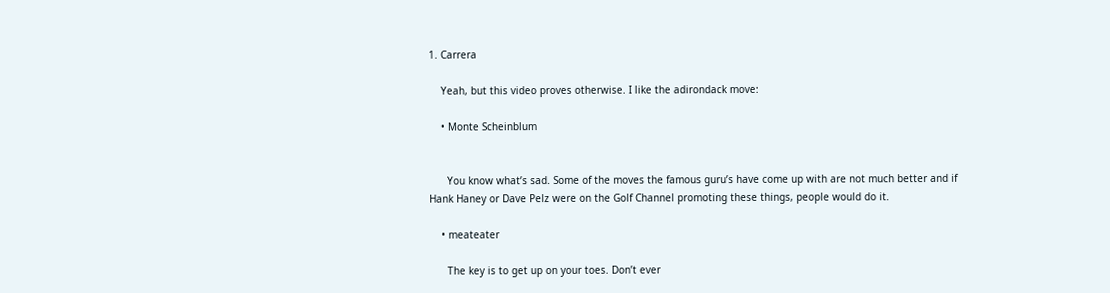1. Carrera

    Yeah, but this video proves otherwise. I like the adirondack move:

    • Monte Scheinblum


      You know what’s sad. Some of the moves the famous guru’s have come up with are not much better and if Hank Haney or Dave Pelz were on the Golf Channel promoting these things, people would do it.

    • meateater

      The key is to get up on your toes. Don’t ever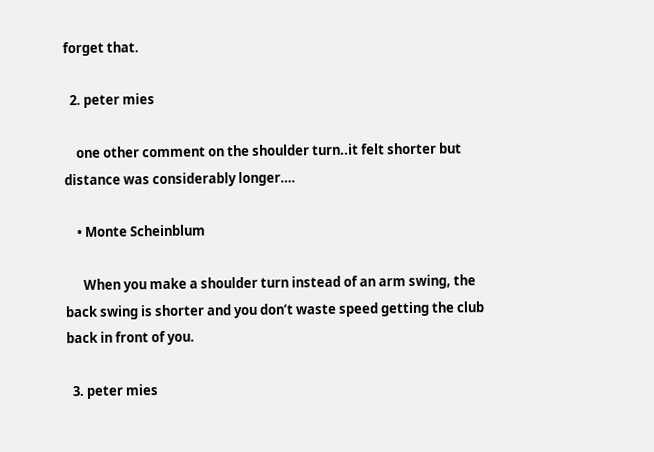forget that.

  2. peter mies

    one other comment on the shoulder turn..it felt shorter but distance was considerably longer….

    • Monte Scheinblum

      When you make a shoulder turn instead of an arm swing, the back swing is shorter and you don’t waste speed getting the club back in front of you.

  3. peter mies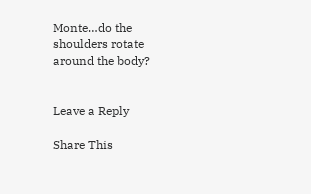Monte…do the shoulders rotate around the body?


Leave a Reply

Share This